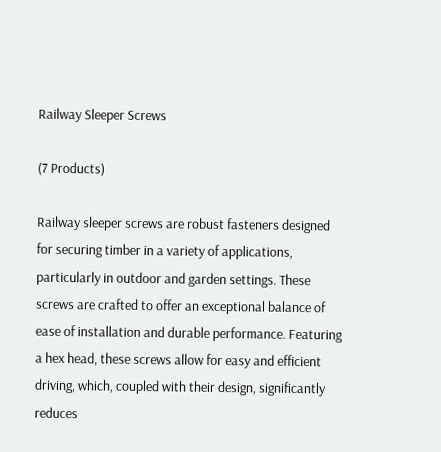Railway Sleeper Screws

(7 Products)

Railway sleeper screws are robust fasteners designed for securing timber in a variety of applications, particularly in outdoor and garden settings. These screws are crafted to offer an exceptional balance of ease of installation and durable performance. Featuring a hex head, these screws allow for easy and efficient driving, which, coupled with their design, significantly reduces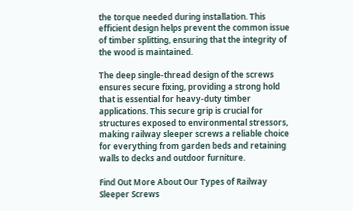the torque needed during installation. This efficient design helps prevent the common issue of timber splitting, ensuring that the integrity of the wood is maintained.

The deep single-thread design of the screws ensures secure fixing, providing a strong hold that is essential for heavy-duty timber applications. This secure grip is crucial for structures exposed to environmental stressors, making railway sleeper screws a reliable choice for everything from garden beds and retaining walls to decks and outdoor furniture.

Find Out More About Our Types of Railway Sleeper Screws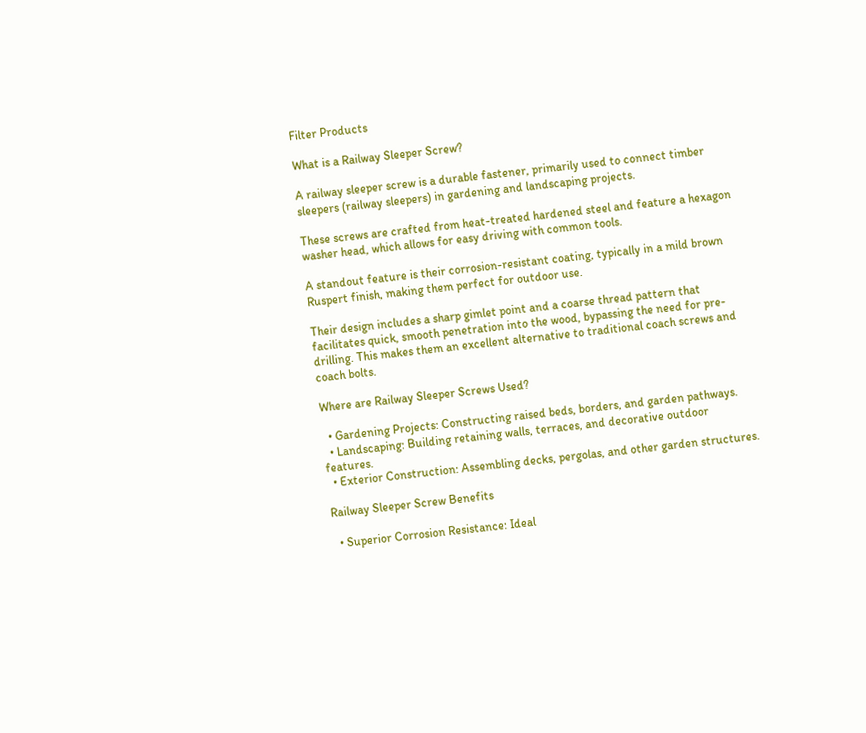Filter Products

What is a Railway Sleeper Screw?

A railway sleeper screw is a durable fastener, primarily used to connect timber sleepers (railway sleepers) in gardening and landscaping projects.

These screws are crafted from heat-treated hardened steel and feature a hexagon washer head, which allows for easy driving with common tools.

A standout feature is their corrosion-resistant coating, typically in a mild brown Ruspert finish, making them perfect for outdoor use.

Their design includes a sharp gimlet point and a coarse thread pattern that facilitates quick, smooth penetration into the wood, bypassing the need for pre-drilling. This makes them an excellent alternative to traditional coach screws and coach bolts.

Where are Railway Sleeper Screws Used?

  • Gardening Projects: Constructing raised beds, borders, and garden pathways.
  • Landscaping: Building retaining walls, terraces, and decorative outdoor features.
  • Exterior Construction: Assembling decks, pergolas, and other garden structures.

Railway Sleeper Screw Benefits

  • Superior Corrosion Resistance: Ideal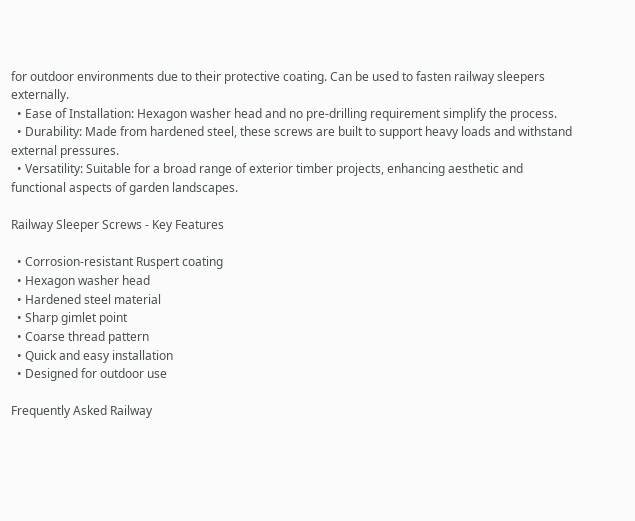for outdoor environments due to their protective coating. Can be used to fasten railway sleepers externally.
  • Ease of Installation: Hexagon washer head and no pre-drilling requirement simplify the process.
  • Durability: Made from hardened steel, these screws are built to support heavy loads and withstand external pressures.
  • Versatility: Suitable for a broad range of exterior timber projects, enhancing aesthetic and functional aspects of garden landscapes.

Railway Sleeper Screws - Key Features

  • Corrosion-resistant Ruspert coating
  • Hexagon washer head
  • Hardened steel material
  • Sharp gimlet point
  • Coarse thread pattern
  • Quick and easy installation
  • Designed for outdoor use

Frequently Asked Railway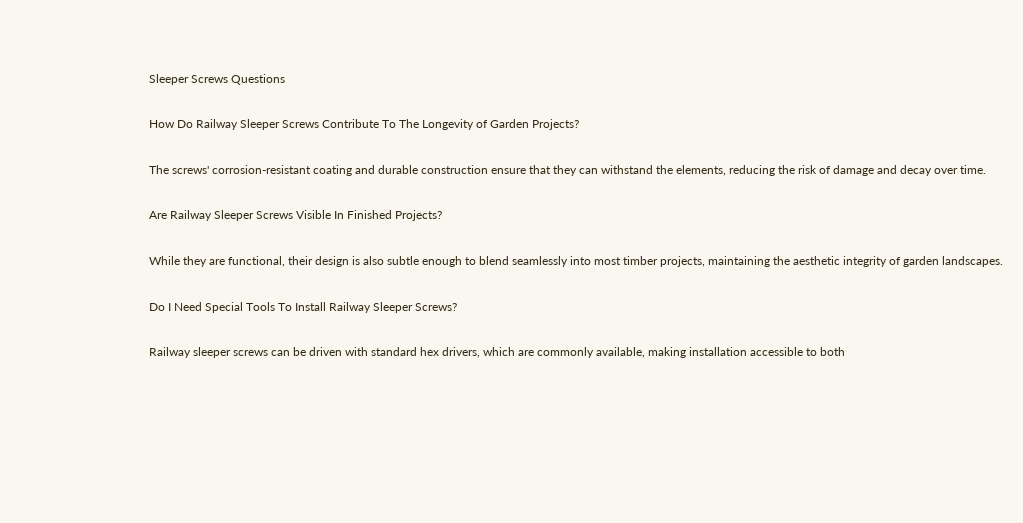Sleeper Screws Questions

How Do Railway Sleeper Screws Contribute To The Longevity of Garden Projects?

The screws' corrosion-resistant coating and durable construction ensure that they can withstand the elements, reducing the risk of damage and decay over time.

Are Railway Sleeper Screws Visible In Finished Projects?

While they are functional, their design is also subtle enough to blend seamlessly into most timber projects, maintaining the aesthetic integrity of garden landscapes.

Do I Need Special Tools To Install Railway Sleeper Screws?

Railway sleeper screws can be driven with standard hex drivers, which are commonly available, making installation accessible to both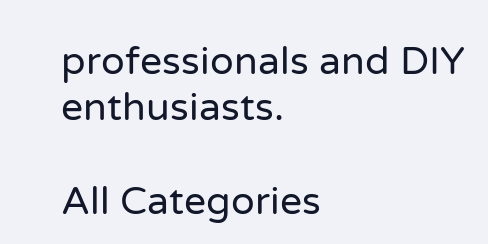professionals and DIY enthusiasts.

All Categories